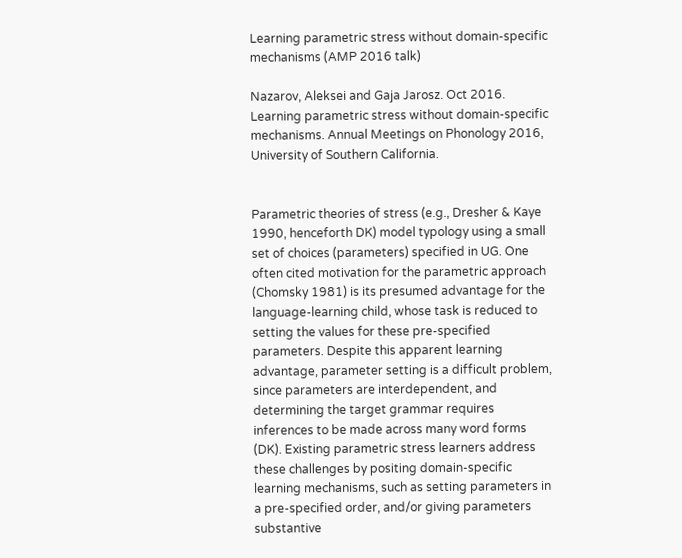Learning parametric stress without domain-specific mechanisms (AMP 2016 talk)

Nazarov, Aleksei and Gaja Jarosz. Oct 2016. Learning parametric stress without domain-specific mechanisms. Annual Meetings on Phonology 2016, University of Southern California.


Parametric theories of stress (e.g., Dresher & Kaye 1990, henceforth DK) model typology using a small set of choices (parameters) specified in UG. One often cited motivation for the parametric approach (Chomsky 1981) is its presumed advantage for the language-learning child, whose task is reduced to setting the values for these pre-specified parameters. Despite this apparent learning advantage, parameter setting is a difficult problem, since parameters are interdependent, and determining the target grammar requires inferences to be made across many word forms (DK). Existing parametric stress learners address these challenges by positing domain-specific learning mechanisms, such as setting parameters in a pre-specified order, and/or giving parameters substantive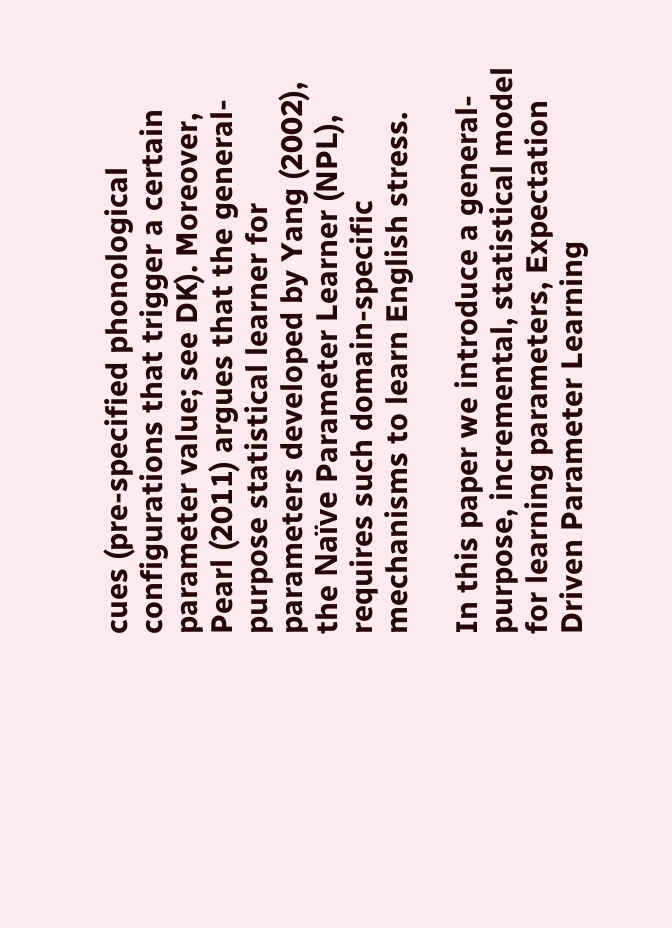cues (pre-specified phonological configurations that trigger a certain parameter value; see DK). Moreover, Pearl (2011) argues that the general-purpose statistical learner for parameters developed by Yang (2002), the Naïve Parameter Learner (NPL), requires such domain-specific mechanisms to learn English stress.

In this paper we introduce a general-purpose, incremental, statistical model for learning parameters, Expectation Driven Parameter Learning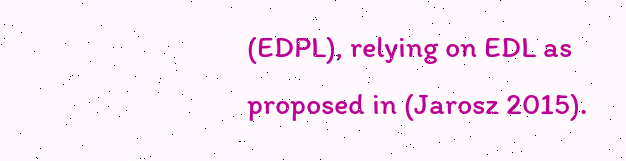(EDPL), relying on EDL as proposed in (Jarosz 2015).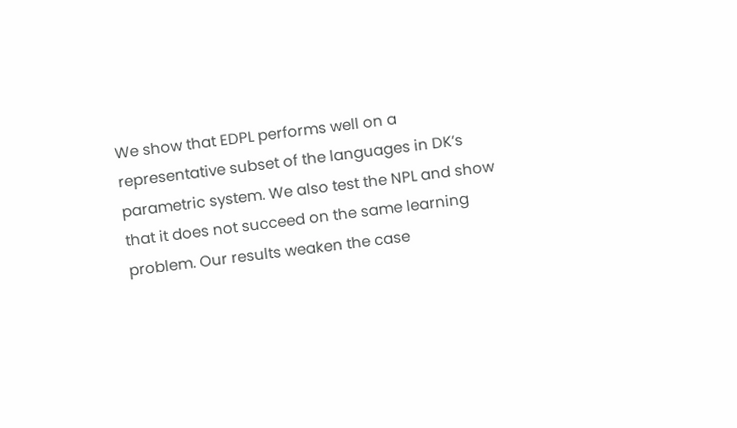We show that EDPL performs well on a representative subset of the languages in DK’s parametric system. We also test the NPL and show that it does not succeed on the same learning problem. Our results weaken the case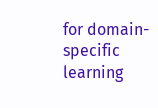for domain-specific learning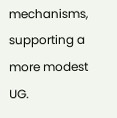mechanisms, supporting a more modest UG.